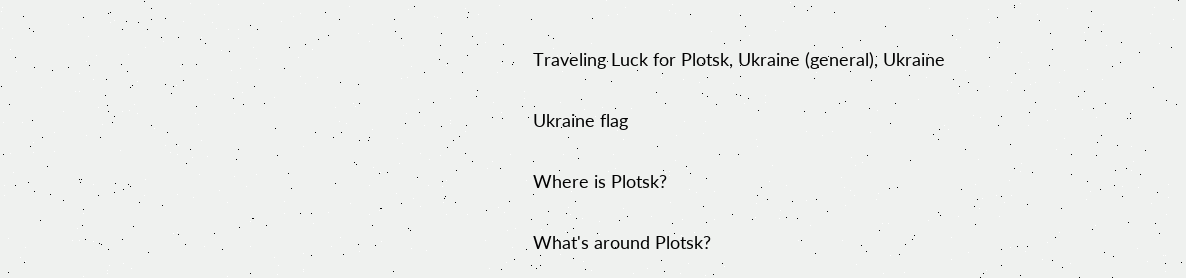Traveling Luck for Plotsk, Ukraine (general), Ukraine

Ukraine flag

Where is Plotsk?

What's around Plotsk?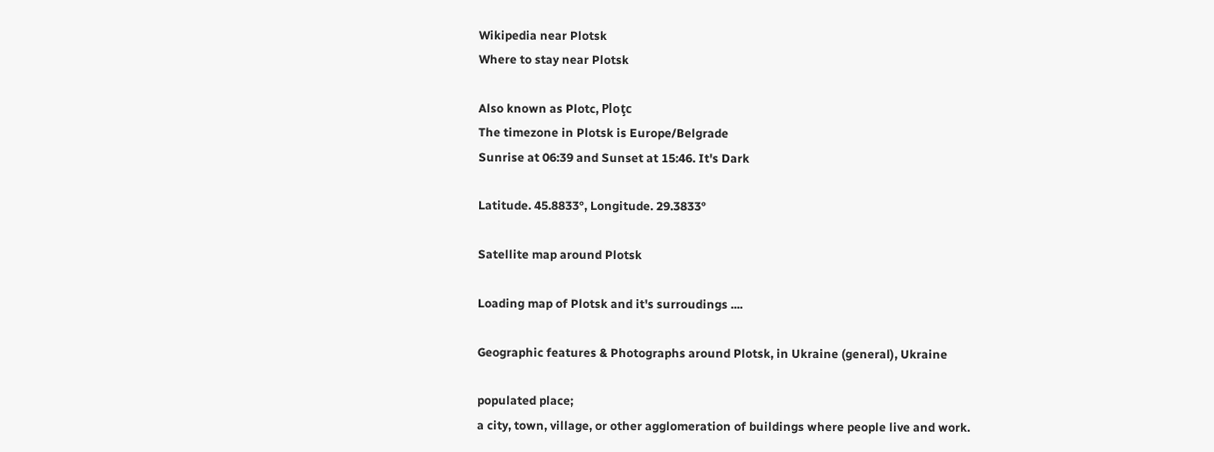Wikipedia near Plotsk
Where to stay near Plotsk

Also known as Plotc, Ploţc
The timezone in Plotsk is Europe/Belgrade
Sunrise at 06:39 and Sunset at 15:46. It's Dark

Latitude. 45.8833°, Longitude. 29.3833°

Satellite map around Plotsk

Loading map of Plotsk and it's surroudings ....

Geographic features & Photographs around Plotsk, in Ukraine (general), Ukraine

populated place;
a city, town, village, or other agglomeration of buildings where people live and work.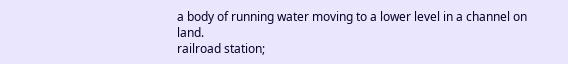a body of running water moving to a lower level in a channel on land.
railroad station;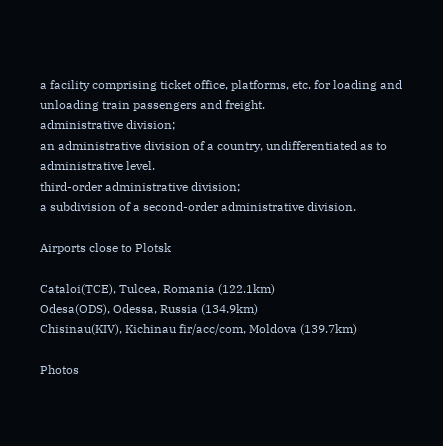a facility comprising ticket office, platforms, etc. for loading and unloading train passengers and freight.
administrative division;
an administrative division of a country, undifferentiated as to administrative level.
third-order administrative division;
a subdivision of a second-order administrative division.

Airports close to Plotsk

Cataloi(TCE), Tulcea, Romania (122.1km)
Odesa(ODS), Odessa, Russia (134.9km)
Chisinau(KIV), Kichinau fir/acc/com, Moldova (139.7km)

Photos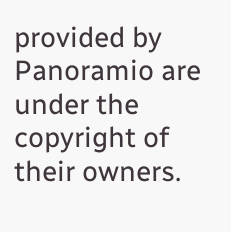provided by Panoramio are under the copyright of their owners.